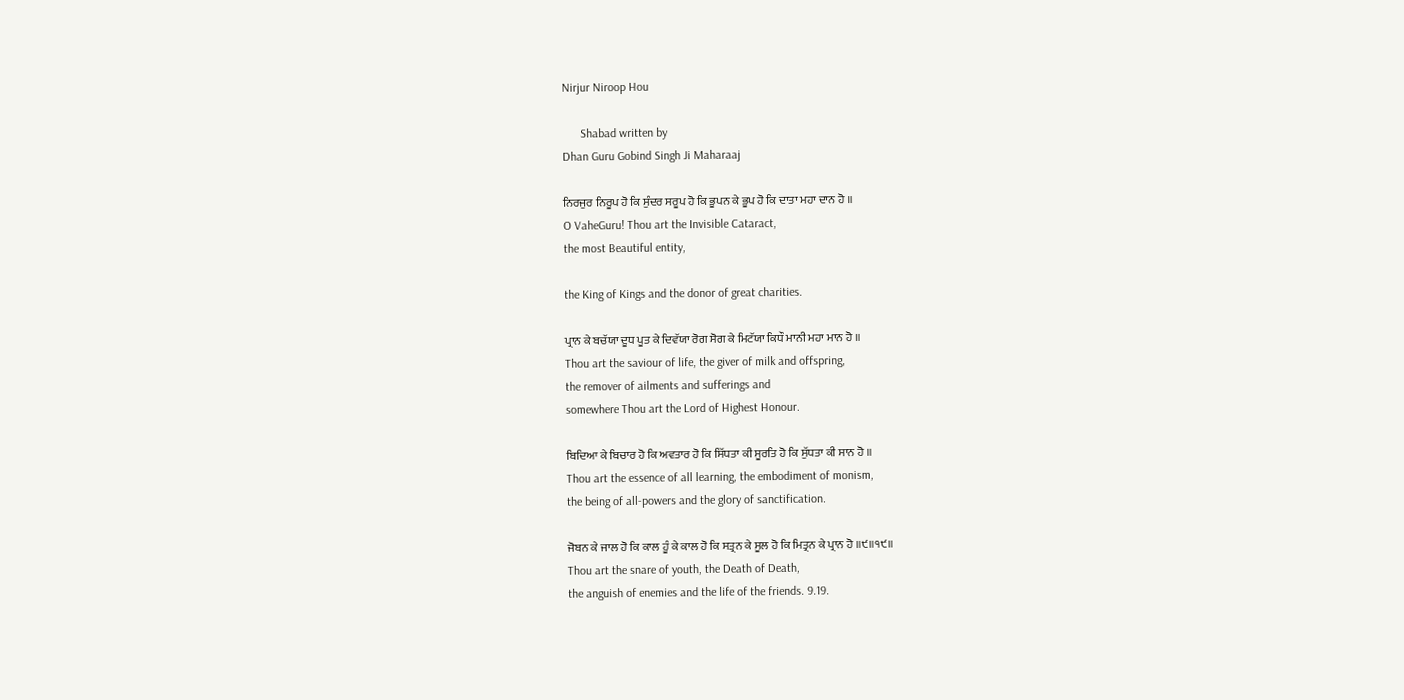Nirjur Niroop Hou

      Shabad written by
Dhan Guru Gobind Singh Ji Maharaaj

ਨਿਰਜੁਰ ਨਿਰੂਪ ਹੋ ਕਿ ਸੁੰਦਰ ਸਰੂਪ ਹੋ ਕਿ ਭੂਪਨ ਕੇ ਭੂਪ ਹੋ ਕਿ ਦਾਤਾ ਮਹਾ ਦਾਨ ਹੋ ॥
O VaheGuru! Thou art the Invisible Cataract,
the most Beautiful entity,

the King of Kings and the donor of great charities.

ਪ੍ਰਾਨ ਕੇ ਬਚੱਯਾ ਦੂਧ ਪੂਤ ਕੇ ਦਿਵੱਯਾ ਰੋਗ ਸੋਗ ਕੇ ਮਿਟੱਯਾ ਕਿਧੌ ਮਾਨੀ ਮਹਾ ਮਾਨ ਹੋ ॥
Thou art the saviour of life, the giver of milk and offspring,
the remover of ailments and sufferings and
somewhere Thou art the Lord of Highest Honour.

ਬਿਦਿਆ ਕੇ ਬਿਚਾਰ ਹੋ ਕਿ ਅਵਤਾਰ ਹੋ ਕਿ ਸਿੱਧਤਾ ਕੀ ਸੂਰਤਿ ਹੋ ਕਿ ਸੁੱਧਤਾ ਕੀ ਸਾਨ ਹੋ ॥
Thou art the essence of all learning, the embodiment of monism,
the being of all-powers and the glory of sanctification.

ਜੋਬਨ ਕੇ ਜਾਲ ਹੋ ਕਿ ਕਾਲ ਹੂੰ ਕੇ ਕਾਲ ਹੋ ਕਿ ਸਤ੍ਰਨ ਕੇ ਸੂਲ ਹੋ ਕਿ ਮਿਤ੍ਰਨ ਕੇ ਪ੍ਰਾਨ ਹੋ ॥੯॥੧੯॥
Thou art the snare of youth, the Death of Death,
the anguish of enemies and the life of the friends. 9.19.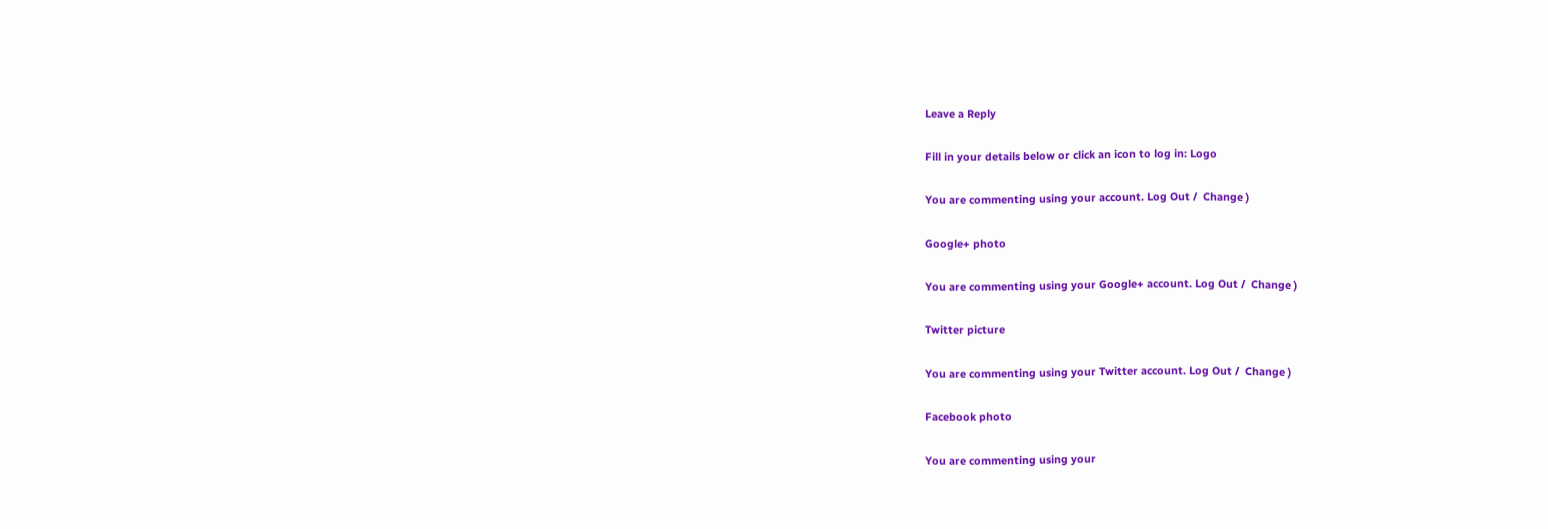Leave a Reply

Fill in your details below or click an icon to log in: Logo

You are commenting using your account. Log Out /  Change )

Google+ photo

You are commenting using your Google+ account. Log Out /  Change )

Twitter picture

You are commenting using your Twitter account. Log Out /  Change )

Facebook photo

You are commenting using your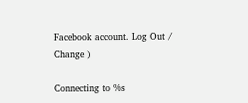Facebook account. Log Out /  Change )

Connecting to %s